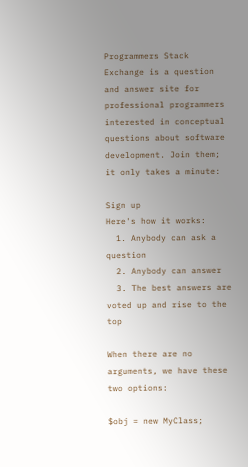Programmers Stack Exchange is a question and answer site for professional programmers interested in conceptual questions about software development. Join them; it only takes a minute:

Sign up
Here's how it works:
  1. Anybody can ask a question
  2. Anybody can answer
  3. The best answers are voted up and rise to the top

When there are no arguments, we have these two options:

$obj = new MyClass;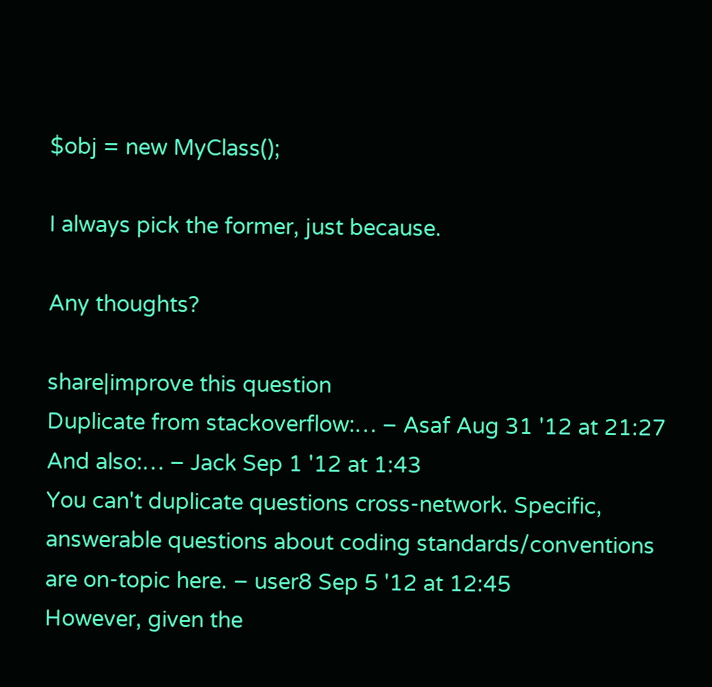$obj = new MyClass();

I always pick the former, just because.

Any thoughts?

share|improve this question
Duplicate from stackoverflow:… – Asaf Aug 31 '12 at 21:27
And also:… – Jack Sep 1 '12 at 1:43
You can't duplicate questions cross-network. Specific, answerable questions about coding standards/conventions are on-topic here. – user8 Sep 5 '12 at 12:45
However, given the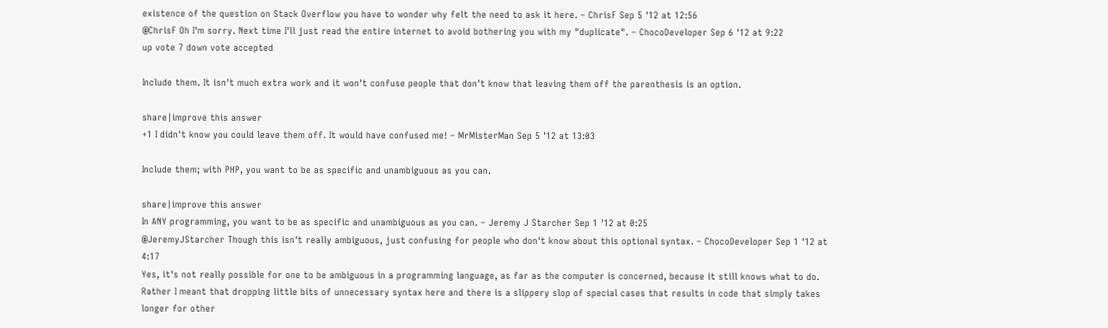existence of the question on Stack Overflow you have to wonder why felt the need to ask it here. – ChrisF Sep 5 '12 at 12:56
@ChrisF Oh I'm sorry. Next time I'll just read the entire internet to avoid bothering you with my "duplicate". – ChocoDeveloper Sep 6 '12 at 9:22
up vote 7 down vote accepted

Include them. It isn't much extra work and it won't confuse people that don't know that leaving them off the parenthesis is an option.

share|improve this answer
+1 I didn't know you could leave them off. It would have confused me! – MrMisterMan Sep 5 '12 at 13:03

Include them; with PHP, you want to be as specific and unambiguous as you can.

share|improve this answer
In ANY programming, you want to be as specific and unambiguous as you can. – Jeremy J Starcher Sep 1 '12 at 0:25
@JeremyJStarcher Though this isn't really ambiguous, just confusing for people who don't know about this optional syntax. – ChocoDeveloper Sep 1 '12 at 4:17
Yes, it's not really possible for one to be ambiguous in a programming language, as far as the computer is concerned, because it still knows what to do. Rather I meant that dropping little bits of unnecessary syntax here and there is a slippery slop of special cases that results in code that simply takes longer for other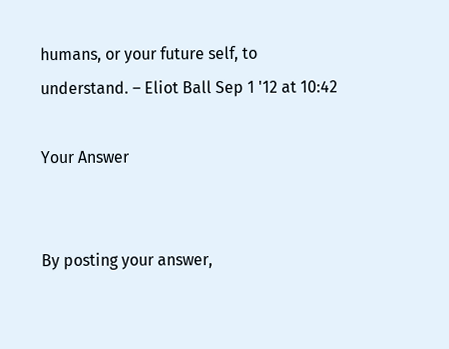humans, or your future self, to understand. – Eliot Ball Sep 1 '12 at 10:42

Your Answer


By posting your answer,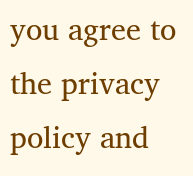you agree to the privacy policy and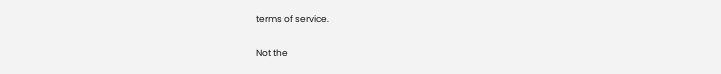terms of service.

Not the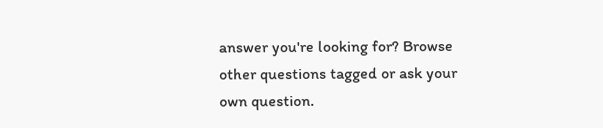answer you're looking for? Browse other questions tagged or ask your own question.